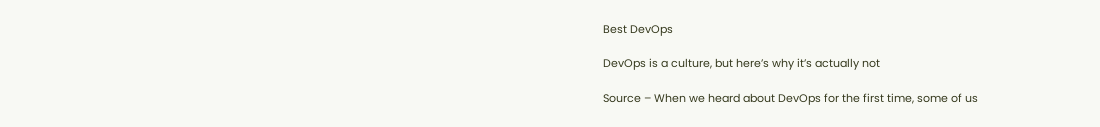Best DevOps

DevOps is a culture, but here’s why it’s actually not

Source – When we heard about DevOps for the first time, some of us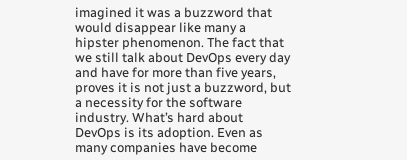imagined it was a buzzword that would disappear like many a hipster phenomenon. The fact that we still talk about DevOps every day and have for more than five years, proves it is not just a buzzword, but a necessity for the software industry. What’s hard about DevOps is its adoption. Even as many companies have become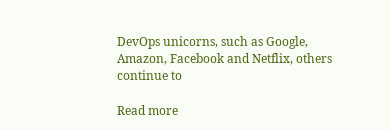DevOps unicorns, such as Google, Amazon, Facebook and Netflix, others continue to

Read more